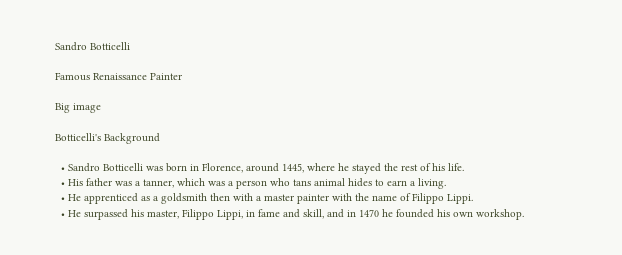Sandro Botticelli

Famous Renaissance Painter

Big image

Botticelli's Background

  • Sandro Botticelli was born in Florence, around 1445, where he stayed the rest of his life.
  • His father was a tanner, which was a person who tans animal hides to earn a living.
  • He apprenticed as a goldsmith then with a master painter with the name of Filippo Lippi.
  • He surpassed his master, Filippo Lippi, in fame and skill, and in 1470 he founded his own workshop.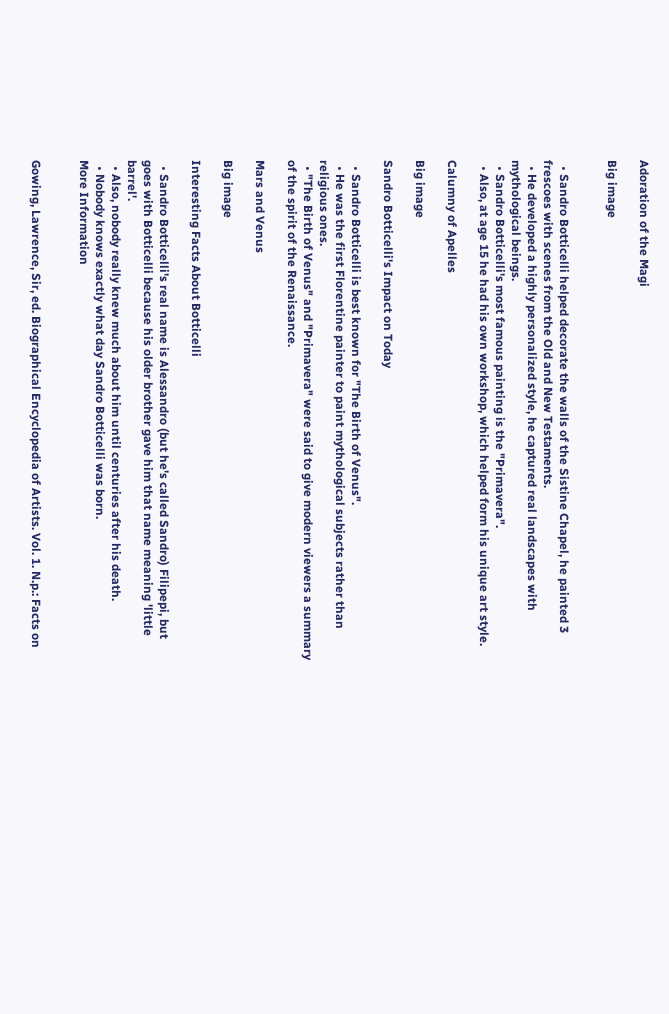Adoration of the Magi

Big image


  • Sandro Botticelli helped decorate the walls of the Sistine Chapel, he painted 3 frescoes with scenes from the Old and New Testaments.
  • He developed a highly personalized style, he captured real landscapes with mythological beings.
  • Sandro Botticelli's most famous painting is the "Primavera".
  • Also, at age 15 he had his own workshop, which helped form his unique art style.

Calumny of Apelles

Big image

Sandro Botticelli's Impact on Today

  • Sandro Botticelli is best known for "The Birth of Venus".
  • He was the first Florentine painter to paint mythological subjects rather than religious ones.
  • "The Birth of Venus" and "Primavera" were said to give modern viewers a summary of the spirit of the Renaissance.

Mars and Venus

Big image

Interesting Facts About Botticelli

  • Sandro Botticelli's real name is Alessandro (but he's called Sandro) Filipepi, but goes with Botticelli because his older brother gave him that name meaning 'little barrel'.
  • Also, nobody really knew much about him until centuries after his death.
  • Nobody knows exactly what day Sandro Botticelli was born.
More Information


Gowing, Lawrence, Sir, ed. Biographical Encyclopedia of Artists. Vol. 1. N.p.: Facts on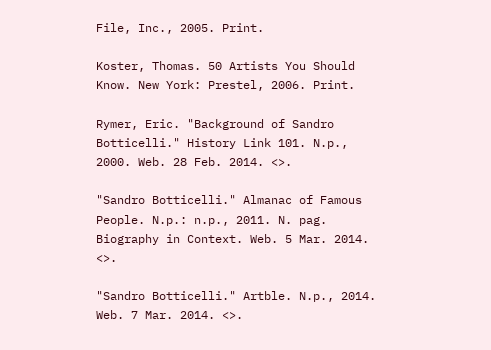File, Inc., 2005. Print.

Koster, Thomas. 50 Artists You Should Know. New York: Prestel, 2006. Print.

Rymer, Eric. "Background of Sandro Botticelli." History Link 101. N.p., 2000. Web. 28 Feb. 2014. <>.

"Sandro Botticelli." Almanac of Famous People. N.p.: n.p., 2011. N. pag. Biography in Context. Web. 5 Mar. 2014. <>.

"Sandro Botticelli." Artble. N.p., 2014. Web. 7 Mar. 2014. <>.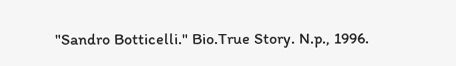"Sandro Botticelli." Bio.True Story. N.p., 1996.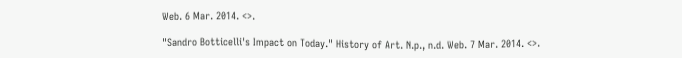Web. 6 Mar. 2014. <>.

"Sandro Botticelli's Impact on Today." History of Art. N.p., n.d. Web. 7 Mar. 2014. <>.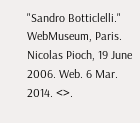"Sandro Botticlelli." WebMuseum, Paris. Nicolas Pioch, 19 June 2006. Web. 6 Mar. 2014. <>.